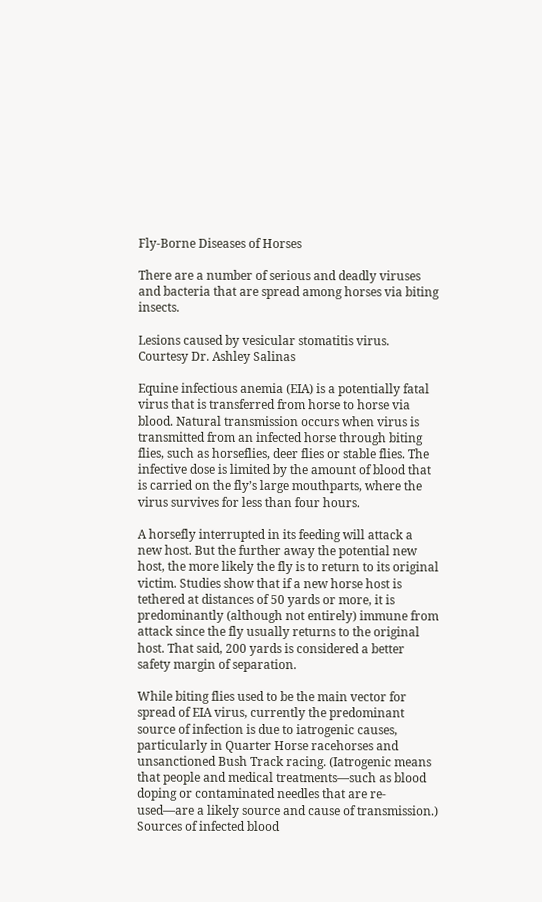Fly-Borne Diseases of Horses

There are a number of serious and deadly viruses and bacteria that are spread among horses via biting insects.

Lesions caused by vesicular stomatitis virus. Courtesy Dr. Ashley Salinas

Equine infectious anemia (EIA) is a potentially fatal virus that is transferred from horse to horse via blood. Natural transmission occurs when virus is transmitted from an infected horse through biting flies, such as horseflies, deer flies or stable flies. The infective dose is limited by the amount of blood that is carried on the fly’s large mouthparts, where the virus survives for less than four hours.

A horsefly interrupted in its feeding will attack a new host. But the further away the potential new host, the more likely the fly is to return to its original victim. Studies show that if a new horse host is tethered at distances of 50 yards or more, it is predominantly (although not entirely) immune from attack since the fly usually returns to the original host. That said, 200 yards is considered a better safety margin of separation.

While biting flies used to be the main vector for spread of EIA virus, currently the predominant source of infection is due to iatrogenic causes, particularly in Quarter Horse racehorses and unsanctioned Bush Track racing. (Iatrogenic means that people and medical treatments—such as blood doping or contaminated needles that are re-used—are a likely source and cause of transmission.) Sources of infected blood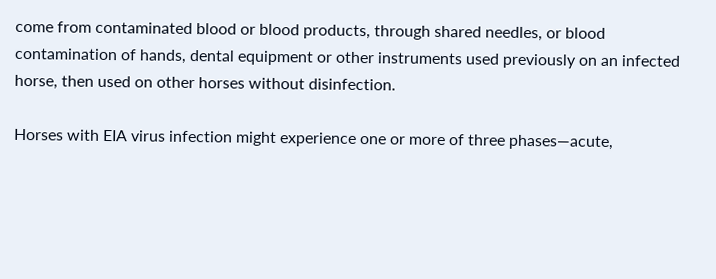come from contaminated blood or blood products, through shared needles, or blood contamination of hands, dental equipment or other instruments used previously on an infected horse, then used on other horses without disinfection.

Horses with EIA virus infection might experience one or more of three phases—acute,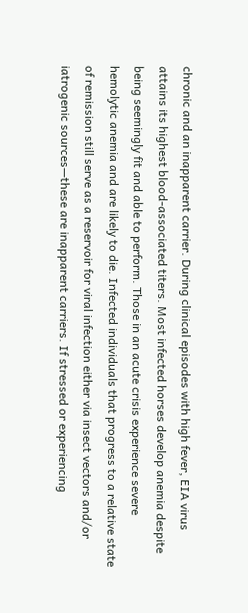chronic and an inapparent carrier. During clinical episodes with high fever, EIA virus attains its highest blood-associated titers. Most infected horses develop anemia despite being seemingly fit and able to perform. Those in an acute crisis experience severe hemolytic anemia and are likely to die. Infected individuals that progress to a relative state of remission still serve as a reservoir for viral infection either via insect vectors and/or iatrogenic sources—these are inapparent carriers. If stressed or experiencing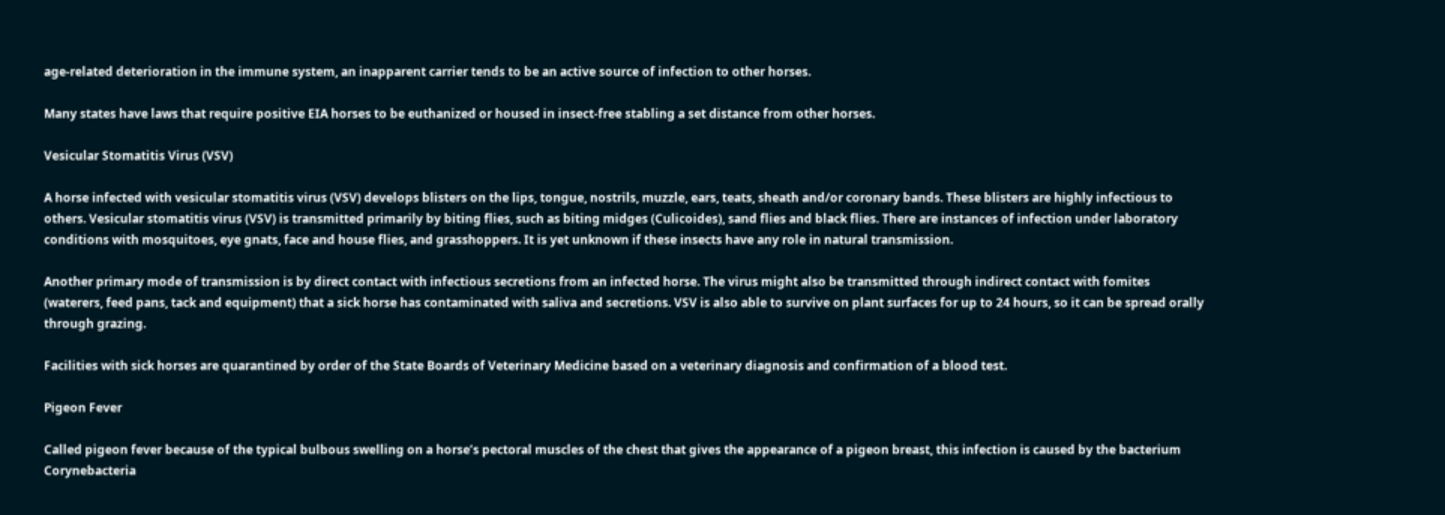age-related deterioration in the immune system, an inapparent carrier tends to be an active source of infection to other horses.

Many states have laws that require positive EIA horses to be euthanized or housed in insect-free stabling a set distance from other horses.

Vesicular Stomatitis Virus (VSV)

A horse infected with vesicular stomatitis virus (VSV) develops blisters on the lips, tongue, nostrils, muzzle, ears, teats, sheath and/or coronary bands. These blisters are highly infectious to others. Vesicular stomatitis virus (VSV) is transmitted primarily by biting flies, such as biting midges (Culicoides), sand flies and black flies. There are instances of infection under laboratory conditions with mosquitoes, eye gnats, face and house flies, and grasshoppers. It is yet unknown if these insects have any role in natural transmission.

Another primary mode of transmission is by direct contact with infectious secretions from an infected horse. The virus might also be transmitted through indirect contact with fomites (waterers, feed pans, tack and equipment) that a sick horse has contaminated with saliva and secretions. VSV is also able to survive on plant surfaces for up to 24 hours, so it can be spread orally through grazing.

Facilities with sick horses are quarantined by order of the State Boards of Veterinary Medicine based on a veterinary diagnosis and confirmation of a blood test.

Pigeon Fever

Called pigeon fever because of the typical bulbous swelling on a horse’s pectoral muscles of the chest that gives the appearance of a pigeon breast, this infection is caused by the bacterium Corynebacteria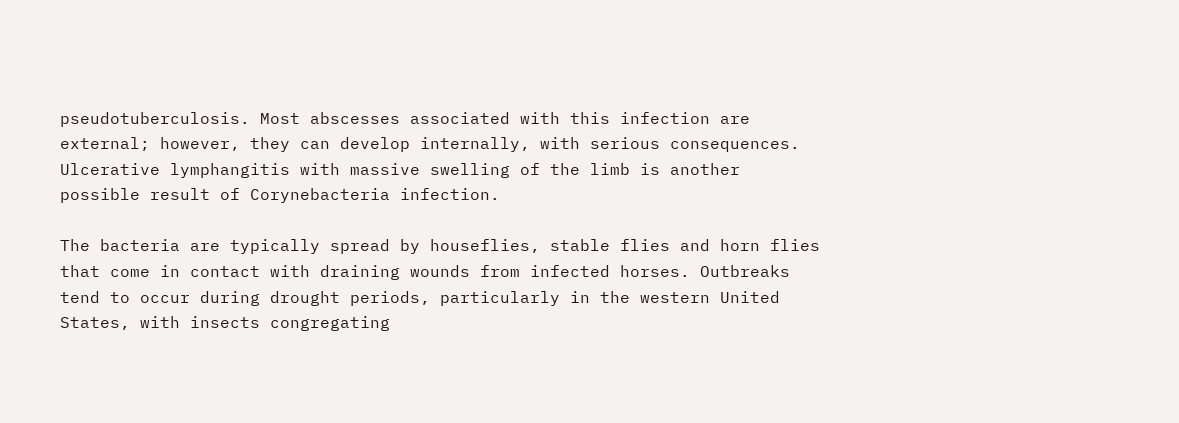pseudotuberculosis. Most abscesses associated with this infection are external; however, they can develop internally, with serious consequences. Ulcerative lymphangitis with massive swelling of the limb is another possible result of Corynebacteria infection.

The bacteria are typically spread by houseflies, stable flies and horn flies that come in contact with draining wounds from infected horses. Outbreaks tend to occur during drought periods, particularly in the western United States, with insects congregating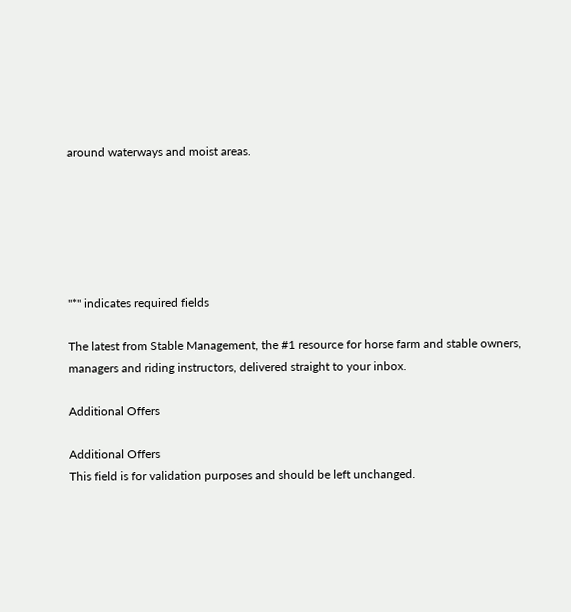around waterways and moist areas.






"*" indicates required fields

The latest from Stable Management, the #1 resource for horse farm and stable owners, managers and riding instructors, delivered straight to your inbox.

Additional Offers

Additional Offers
This field is for validation purposes and should be left unchanged.